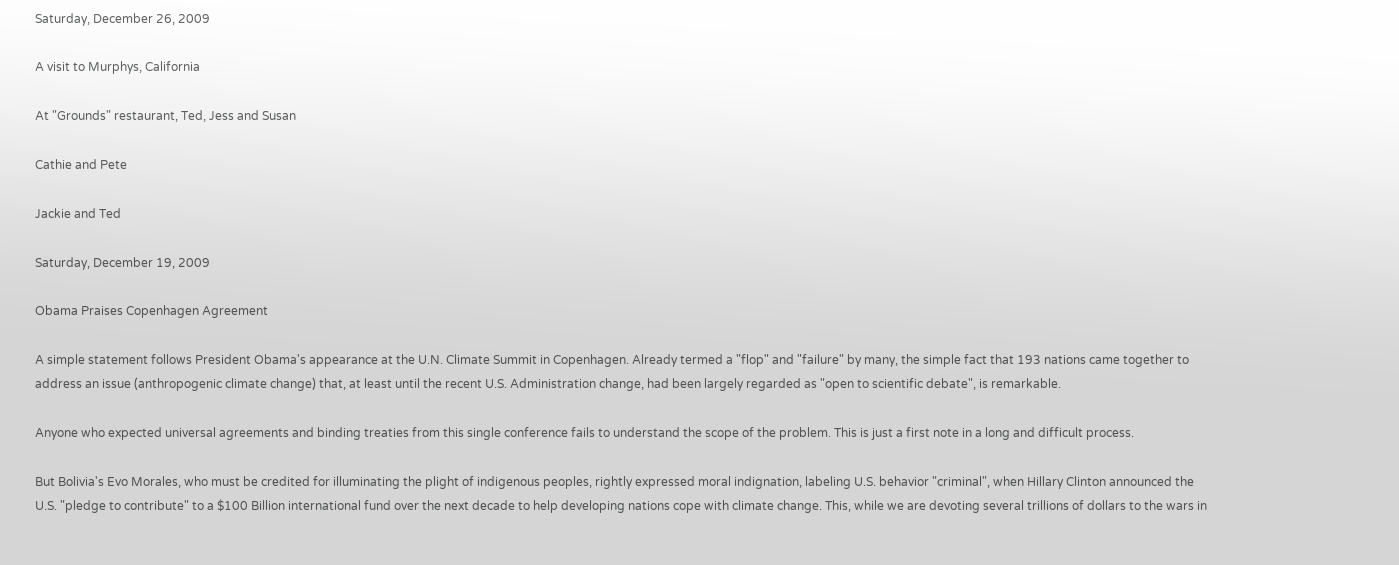Saturday, December 26, 2009

A visit to Murphys, California

At "Grounds" restaurant, Ted, Jess and Susan

Cathie and Pete

Jackie and Ted

Saturday, December 19, 2009

Obama Praises Copenhagen Agreement

A simple statement follows President Obama's appearance at the U.N. Climate Summit in Copenhagen. Already termed a "flop" and "failure" by many, the simple fact that 193 nations came together to address an issue (anthropogenic climate change) that, at least until the recent U.S. Administration change, had been largely regarded as "open to scientific debate", is remarkable.

Anyone who expected universal agreements and binding treaties from this single conference fails to understand the scope of the problem. This is just a first note in a long and difficult process.

But Bolivia's Evo Morales, who must be credited for illuminating the plight of indigenous peoples, rightly expressed moral indignation, labeling U.S. behavior "criminal", when Hillary Clinton announced the U.S. "pledge to contribute" to a $100 Billion international fund over the next decade to help developing nations cope with climate change. This, while we are devoting several trillions of dollars to the wars in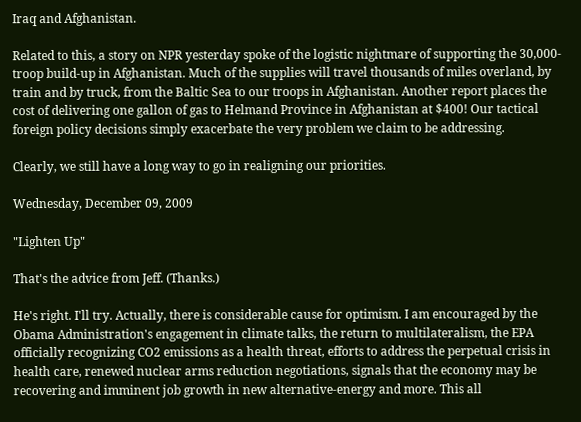Iraq and Afghanistan.

Related to this, a story on NPR yesterday spoke of the logistic nightmare of supporting the 30,000-troop build-up in Afghanistan. Much of the supplies will travel thousands of miles overland, by train and by truck, from the Baltic Sea to our troops in Afghanistan. Another report places the cost of delivering one gallon of gas to Helmand Province in Afghanistan at $400! Our tactical foreign policy decisions simply exacerbate the very problem we claim to be addressing.

Clearly, we still have a long way to go in realigning our priorities.

Wednesday, December 09, 2009

"Lighten Up"

That's the advice from Jeff. (Thanks.)

He's right. I'll try. Actually, there is considerable cause for optimism. I am encouraged by the Obama Administration's engagement in climate talks, the return to multilateralism, the EPA officially recognizing CO2 emissions as a health threat, efforts to address the perpetual crisis in health care, renewed nuclear arms reduction negotiations, signals that the economy may be recovering and imminent job growth in new alternative-energy and more. This all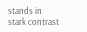stands in stark contrast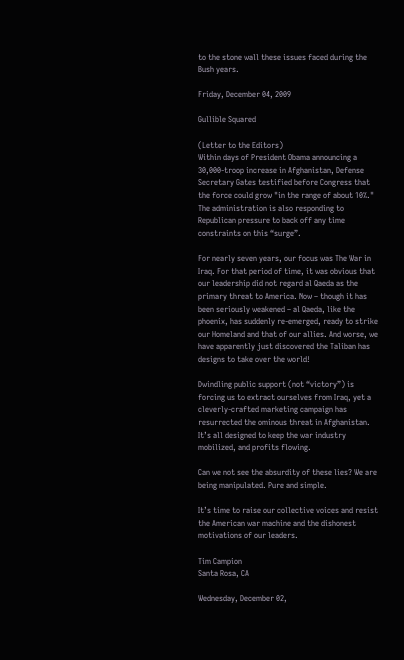to the stone wall these issues faced during the Bush years.

Friday, December 04, 2009

Gullible Squared

(Letter to the Editors)
Within days of President Obama announcing a 30,000-troop increase in Afghanistan, Defense Secretary Gates testified before Congress that the force could grow "in the range of about 10%." The administration is also responding to Republican pressure to back off any time constraints on this “surge”.

For nearly seven years, our focus was The War in Iraq. For that period of time, it was obvious that our leadership did not regard al Qaeda as the primary threat to America. Now – though it has been seriously weakened – al Qaeda, like the phoenix, has suddenly re-emerged, ready to strike our Homeland and that of our allies. And worse, we have apparently just discovered the Taliban has designs to take over the world!

Dwindling public support (not “victory”) is forcing us to extract ourselves from Iraq, yet a cleverly-crafted marketing campaign has resurrected the ominous threat in Afghanistan. It’s all designed to keep the war industry mobilized, and profits flowing.

Can we not see the absurdity of these lies? We are being manipulated. Pure and simple.

It’s time to raise our collective voices and resist the American war machine and the dishonest motivations of our leaders.

Tim Campion
Santa Rosa, CA

Wednesday, December 02,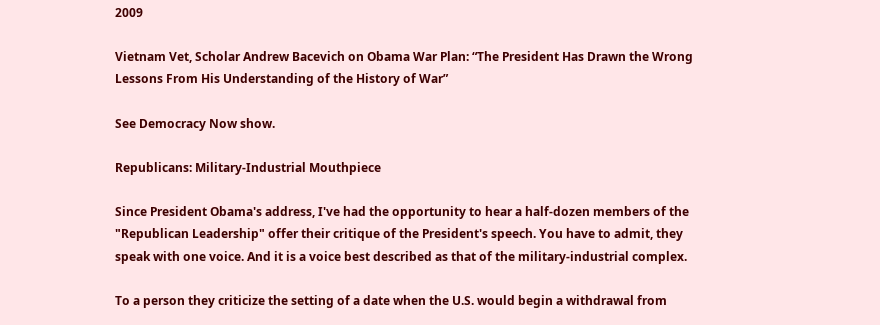2009

Vietnam Vet, Scholar Andrew Bacevich on Obama War Plan: “The President Has Drawn the Wrong Lessons From His Understanding of the History of War”

See Democracy Now show.

Republicans: Military-Industrial Mouthpiece

Since President Obama's address, I've had the opportunity to hear a half-dozen members of the "Republican Leadership" offer their critique of the President's speech. You have to admit, they speak with one voice. And it is a voice best described as that of the military-industrial complex.

To a person they criticize the setting of a date when the U.S. would begin a withdrawal from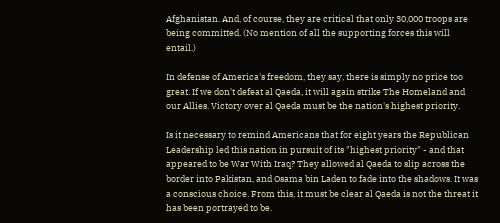Afghanistan. And, of course, they are critical that only 30,000 troops are being committed. (No mention of all the supporting forces this will entail.)

In defense of America's freedom, they say, there is simply no price too great. If we don't defeat al Qaeda, it will again strike The Homeland and our Allies. Victory over al Qaeda must be the nation's highest priority.

Is it necessary to remind Americans that for eight years the Republican Leadership led this nation in pursuit of its "highest priority" - and that appeared to be War With Iraq? They allowed al Qaeda to slip across the border into Pakistan, and Osama bin Laden to fade into the shadows. It was a conscious choice. From this, it must be clear al Qaeda is not the threat it has been portrayed to be.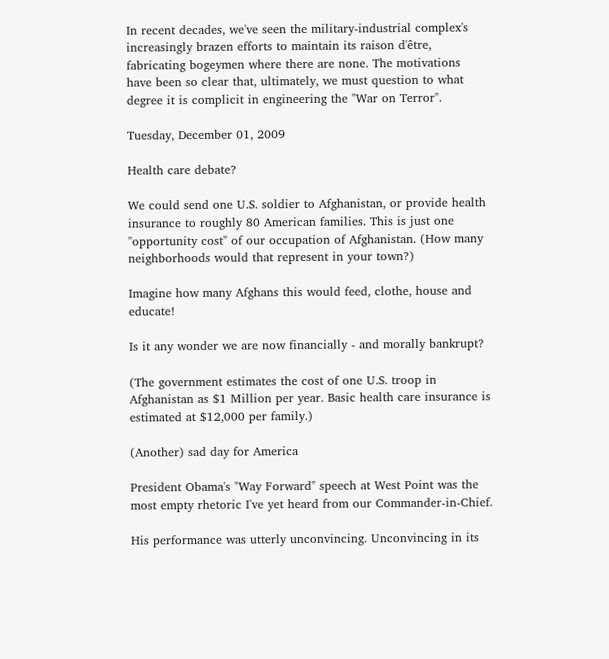In recent decades, we've seen the military-industrial complex's increasingly brazen efforts to maintain its raison d'être, fabricating bogeymen where there are none. The motivations have been so clear that, ultimately, we must question to what degree it is complicit in engineering the "War on Terror".

Tuesday, December 01, 2009

Health care debate?

We could send one U.S. soldier to Afghanistan, or provide health insurance to roughly 80 American families. This is just one "opportunity cost" of our occupation of Afghanistan. (How many neighborhoods would that represent in your town?)

Imagine how many Afghans this would feed, clothe, house and educate!

Is it any wonder we are now financially - and morally bankrupt?

(The government estimates the cost of one U.S. troop in Afghanistan as $1 Million per year. Basic health care insurance is estimated at $12,000 per family.)

(Another) sad day for America

President Obama's "Way Forward" speech at West Point was the most empty rhetoric I've yet heard from our Commander-in-Chief.

His performance was utterly unconvincing. Unconvincing in its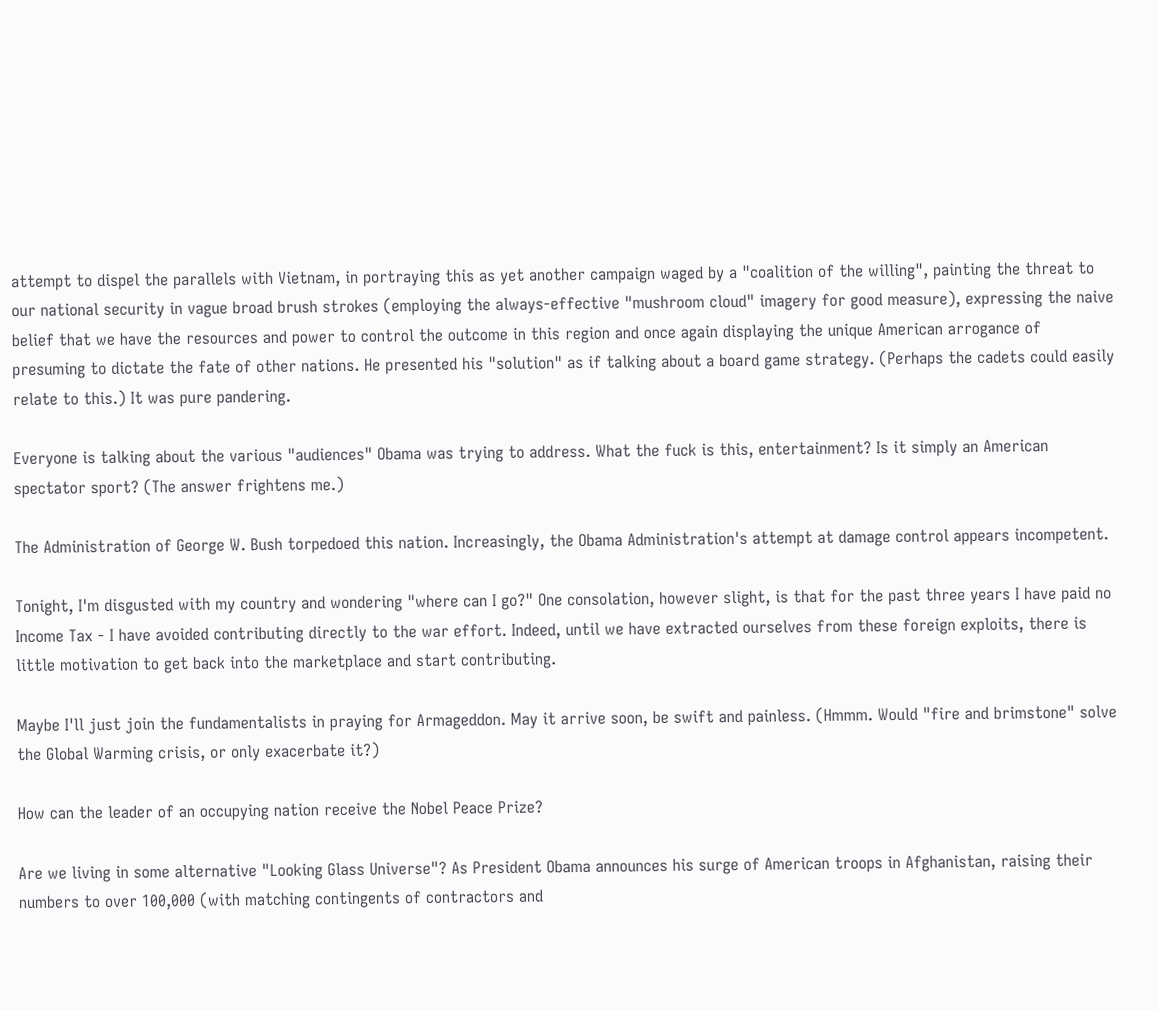attempt to dispel the parallels with Vietnam, in portraying this as yet another campaign waged by a "coalition of the willing", painting the threat to our national security in vague broad brush strokes (employing the always-effective "mushroom cloud" imagery for good measure), expressing the naive belief that we have the resources and power to control the outcome in this region and once again displaying the unique American arrogance of presuming to dictate the fate of other nations. He presented his "solution" as if talking about a board game strategy. (Perhaps the cadets could easily relate to this.) It was pure pandering.

Everyone is talking about the various "audiences" Obama was trying to address. What the fuck is this, entertainment? Is it simply an American spectator sport? (The answer frightens me.)

The Administration of George W. Bush torpedoed this nation. Increasingly, the Obama Administration's attempt at damage control appears incompetent.

Tonight, I'm disgusted with my country and wondering "where can I go?" One consolation, however slight, is that for the past three years I have paid no Income Tax - I have avoided contributing directly to the war effort. Indeed, until we have extracted ourselves from these foreign exploits, there is little motivation to get back into the marketplace and start contributing.

Maybe I'll just join the fundamentalists in praying for Armageddon. May it arrive soon, be swift and painless. (Hmmm. Would "fire and brimstone" solve the Global Warming crisis, or only exacerbate it?)

How can the leader of an occupying nation receive the Nobel Peace Prize?

Are we living in some alternative "Looking Glass Universe"? As President Obama announces his surge of American troops in Afghanistan, raising their numbers to over 100,000 (with matching contingents of contractors and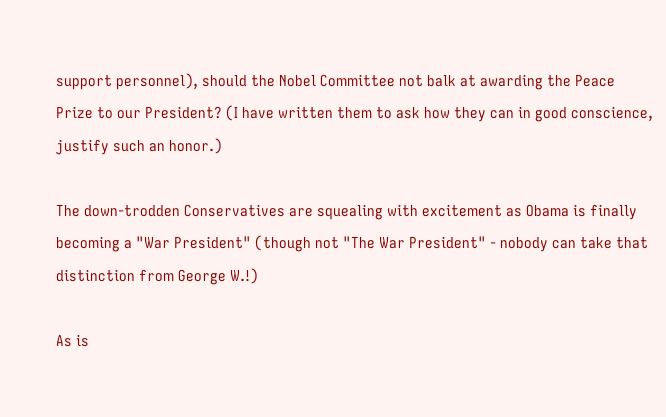support personnel), should the Nobel Committee not balk at awarding the Peace Prize to our President? (I have written them to ask how they can in good conscience, justify such an honor.)

The down-trodden Conservatives are squealing with excitement as Obama is finally becoming a "War President" (though not "The War President" - nobody can take that distinction from George W.!)

As is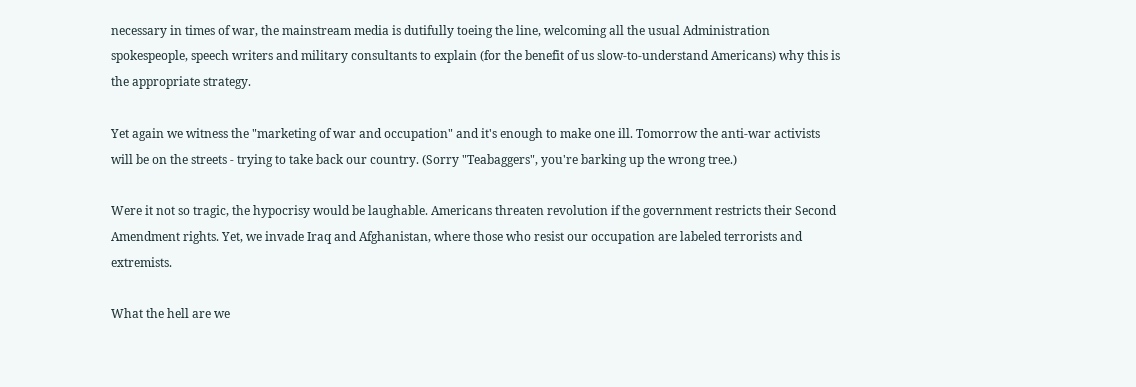necessary in times of war, the mainstream media is dutifully toeing the line, welcoming all the usual Administration spokespeople, speech writers and military consultants to explain (for the benefit of us slow-to-understand Americans) why this is the appropriate strategy.

Yet again we witness the "marketing of war and occupation" and it's enough to make one ill. Tomorrow the anti-war activists will be on the streets - trying to take back our country. (Sorry "Teabaggers", you're barking up the wrong tree.)

Were it not so tragic, the hypocrisy would be laughable. Americans threaten revolution if the government restricts their Second Amendment rights. Yet, we invade Iraq and Afghanistan, where those who resist our occupation are labeled terrorists and extremists.

What the hell are we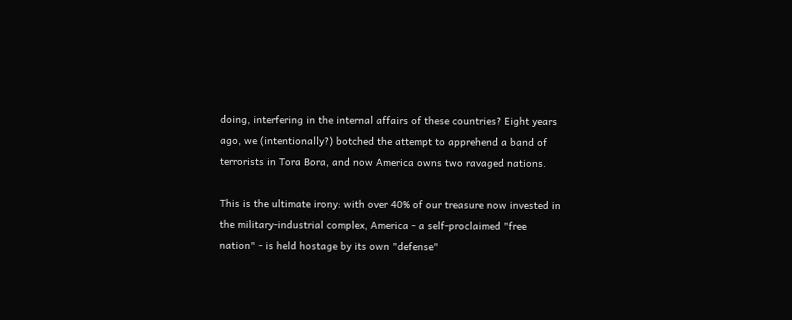doing, interfering in the internal affairs of these countries? Eight years ago, we (intentionally?) botched the attempt to apprehend a band of terrorists in Tora Bora, and now America owns two ravaged nations.

This is the ultimate irony: with over 40% of our treasure now invested in the military-industrial complex, America - a self-proclaimed "free nation" - is held hostage by its own "defense"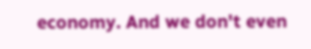economy. And we don't even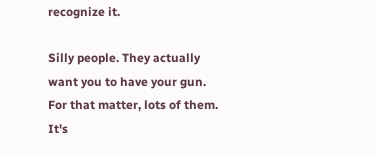recognize it.

Silly people. They actually want you to have your gun. For that matter, lots of them. It's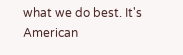what we do best. It's American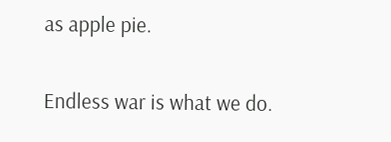as apple pie.

Endless war is what we do.